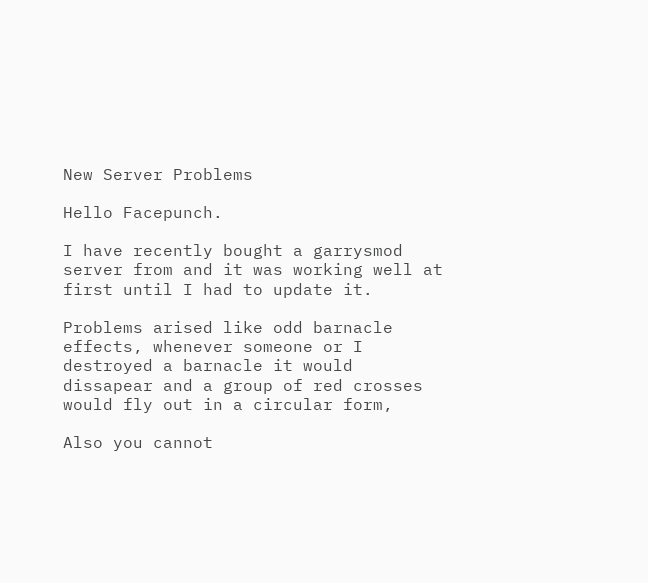New Server Problems

Hello Facepunch.

I have recently bought a garrysmod server from and it was working well at first until I had to update it.

Problems arised like odd barnacle effects, whenever someone or I destroyed a barnacle it would dissapear and a group of red crosses would fly out in a circular form,

Also you cannot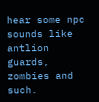hear some npc sounds like antlion guards, zombies and such.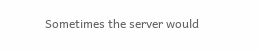Sometimes the server would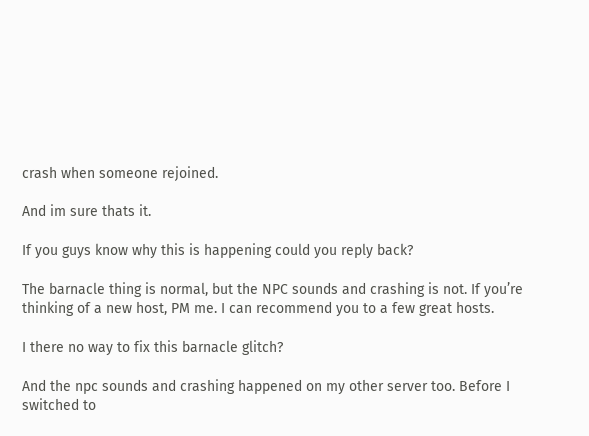crash when someone rejoined.

And im sure thats it.

If you guys know why this is happening could you reply back?

The barnacle thing is normal, but the NPC sounds and crashing is not. If you’re thinking of a new host, PM me. I can recommend you to a few great hosts.

I there no way to fix this barnacle glitch?

And the npc sounds and crashing happened on my other server too. Before I switched to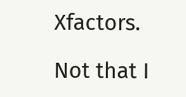Xfactors.

Not that I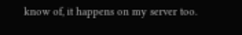know of, it happens on my server too.